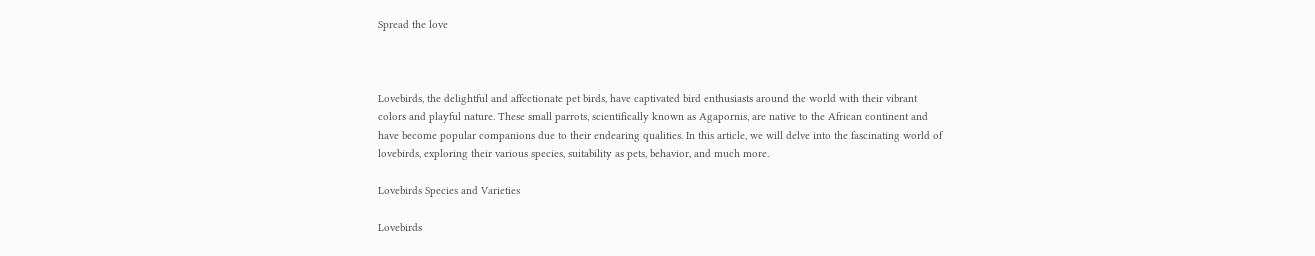Spread the love



Lovebirds, the delightful and affectionate pet birds, have captivated bird enthusiasts around the world with their vibrant colors and playful nature. These small parrots, scientifically known as Agapornis, are native to the African continent and have become popular companions due to their endearing qualities. In this article, we will delve into the fascinating world of lovebirds, exploring their various species, suitability as pets, behavior, and much more.

Lovebirds Species and Varieties

Lovebirds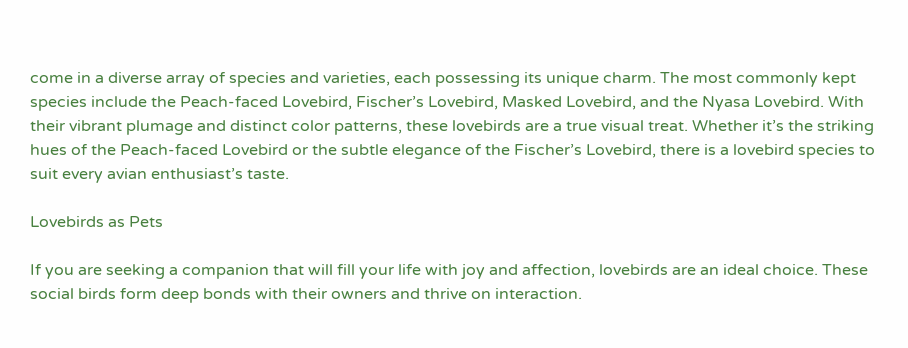come in a diverse array of species and varieties, each possessing its unique charm. The most commonly kept species include the Peach-faced Lovebird, Fischer’s Lovebird, Masked Lovebird, and the Nyasa Lovebird. With their vibrant plumage and distinct color patterns, these lovebirds are a true visual treat. Whether it’s the striking hues of the Peach-faced Lovebird or the subtle elegance of the Fischer’s Lovebird, there is a lovebird species to suit every avian enthusiast’s taste.

Lovebirds as Pets

If you are seeking a companion that will fill your life with joy and affection, lovebirds are an ideal choice. These social birds form deep bonds with their owners and thrive on interaction.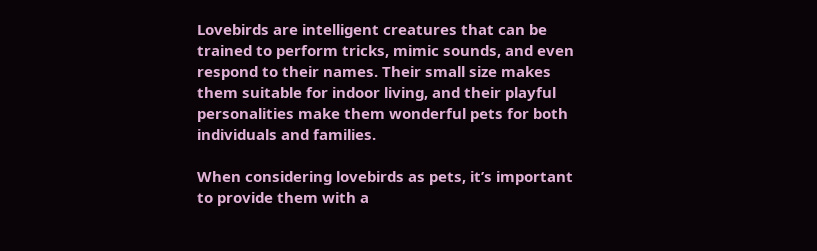Lovebirds are intelligent creatures that can be trained to perform tricks, mimic sounds, and even respond to their names. Their small size makes them suitable for indoor living, and their playful personalities make them wonderful pets for both individuals and families.

When considering lovebirds as pets, it’s important to provide them with a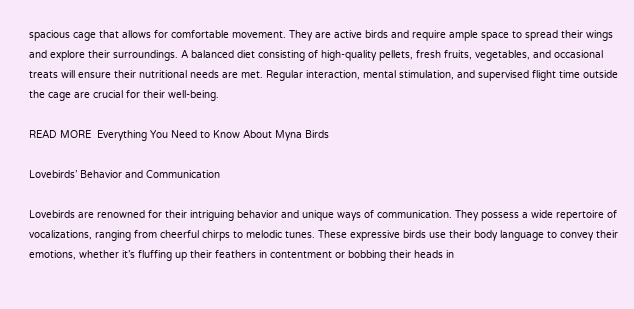spacious cage that allows for comfortable movement. They are active birds and require ample space to spread their wings and explore their surroundings. A balanced diet consisting of high-quality pellets, fresh fruits, vegetables, and occasional treats will ensure their nutritional needs are met. Regular interaction, mental stimulation, and supervised flight time outside the cage are crucial for their well-being.

READ MORE  Everything You Need to Know About Myna Birds

Lovebirds’ Behavior and Communication

Lovebirds are renowned for their intriguing behavior and unique ways of communication. They possess a wide repertoire of vocalizations, ranging from cheerful chirps to melodic tunes. These expressive birds use their body language to convey their emotions, whether it’s fluffing up their feathers in contentment or bobbing their heads in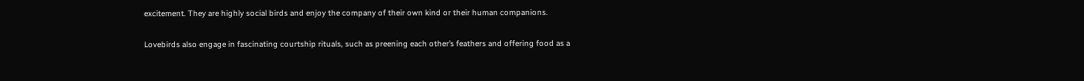excitement. They are highly social birds and enjoy the company of their own kind or their human companions.

Lovebirds also engage in fascinating courtship rituals, such as preening each other’s feathers and offering food as a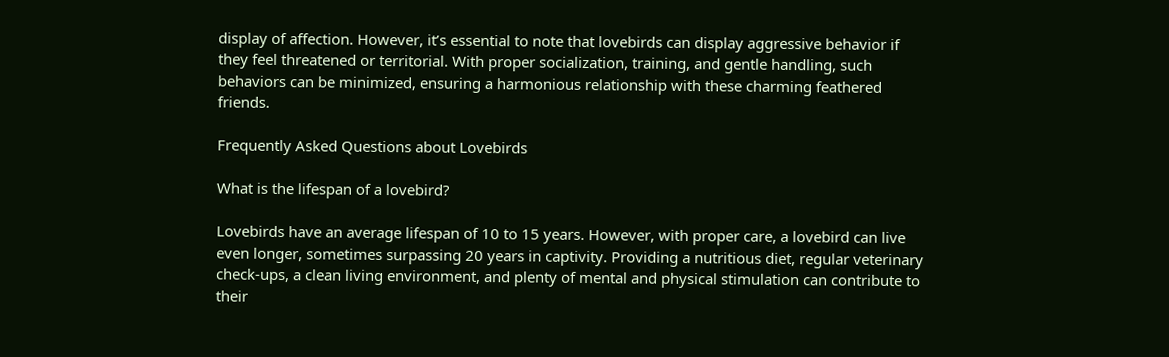display of affection. However, it’s essential to note that lovebirds can display aggressive behavior if they feel threatened or territorial. With proper socialization, training, and gentle handling, such behaviors can be minimized, ensuring a harmonious relationship with these charming feathered friends.

Frequently Asked Questions about Lovebirds

What is the lifespan of a lovebird?

Lovebirds have an average lifespan of 10 to 15 years. However, with proper care, a lovebird can live even longer, sometimes surpassing 20 years in captivity. Providing a nutritious diet, regular veterinary check-ups, a clean living environment, and plenty of mental and physical stimulation can contribute to their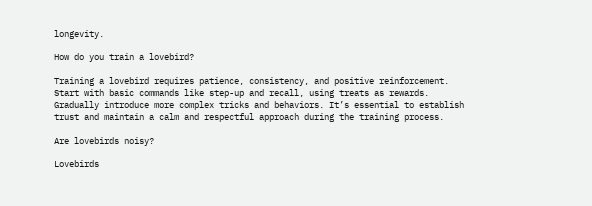longevity.

How do you train a lovebird?

Training a lovebird requires patience, consistency, and positive reinforcement. Start with basic commands like step-up and recall, using treats as rewards. Gradually introduce more complex tricks and behaviors. It’s essential to establish trust and maintain a calm and respectful approach during the training process.

Are lovebirds noisy?

Lovebirds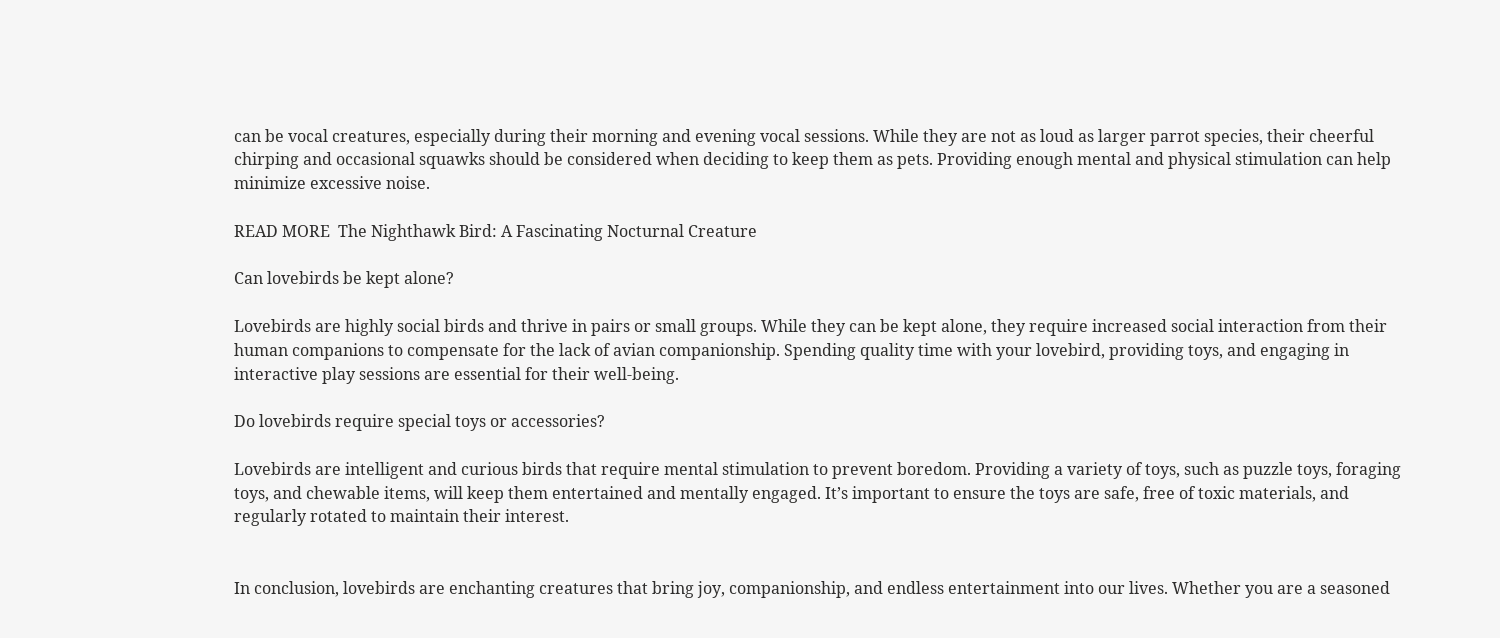can be vocal creatures, especially during their morning and evening vocal sessions. While they are not as loud as larger parrot species, their cheerful chirping and occasional squawks should be considered when deciding to keep them as pets. Providing enough mental and physical stimulation can help minimize excessive noise.

READ MORE  The Nighthawk Bird: A Fascinating Nocturnal Creature

Can lovebirds be kept alone?

Lovebirds are highly social birds and thrive in pairs or small groups. While they can be kept alone, they require increased social interaction from their human companions to compensate for the lack of avian companionship. Spending quality time with your lovebird, providing toys, and engaging in interactive play sessions are essential for their well-being.

Do lovebirds require special toys or accessories?

Lovebirds are intelligent and curious birds that require mental stimulation to prevent boredom. Providing a variety of toys, such as puzzle toys, foraging toys, and chewable items, will keep them entertained and mentally engaged. It’s important to ensure the toys are safe, free of toxic materials, and regularly rotated to maintain their interest.


In conclusion, lovebirds are enchanting creatures that bring joy, companionship, and endless entertainment into our lives. Whether you are a seasoned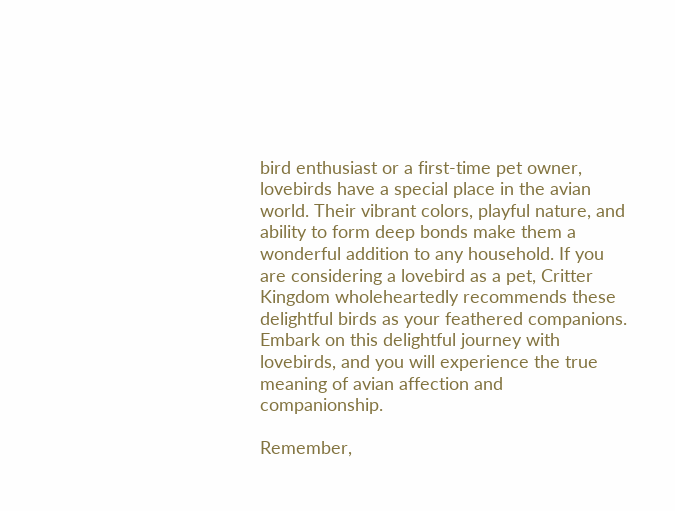bird enthusiast or a first-time pet owner, lovebirds have a special place in the avian world. Their vibrant colors, playful nature, and ability to form deep bonds make them a wonderful addition to any household. If you are considering a lovebird as a pet, Critter Kingdom wholeheartedly recommends these delightful birds as your feathered companions. Embark on this delightful journey with lovebirds, and you will experience the true meaning of avian affection and companionship.

Remember,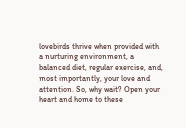lovebirds thrive when provided with a nurturing environment, a balanced diet, regular exercise, and, most importantly, your love and attention. So, why wait? Open your heart and home to these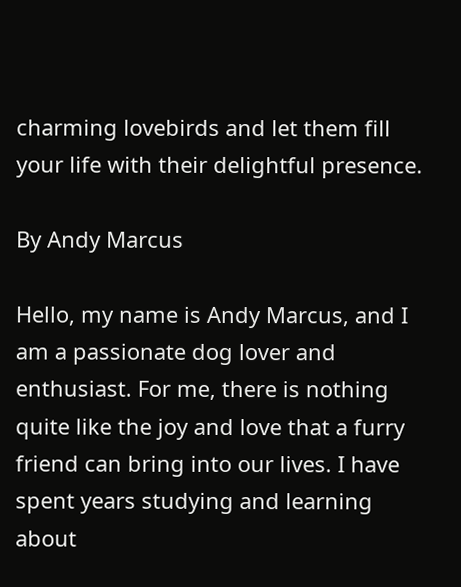charming lovebirds and let them fill your life with their delightful presence.

By Andy Marcus

Hello, my name is Andy Marcus, and I am a passionate dog lover and enthusiast. For me, there is nothing quite like the joy and love that a furry friend can bring into our lives. I have spent years studying and learning about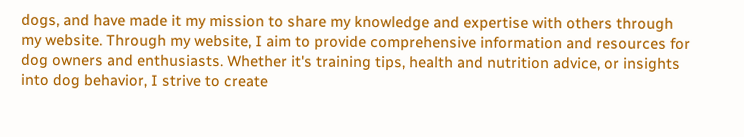dogs, and have made it my mission to share my knowledge and expertise with others through my website. Through my website, I aim to provide comprehensive information and resources for dog owners and enthusiasts. Whether it's training tips, health and nutrition advice, or insights into dog behavior, I strive to create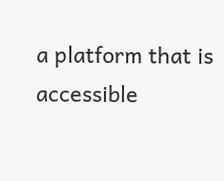a platform that is accessible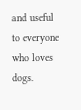and useful to everyone who loves dogs.